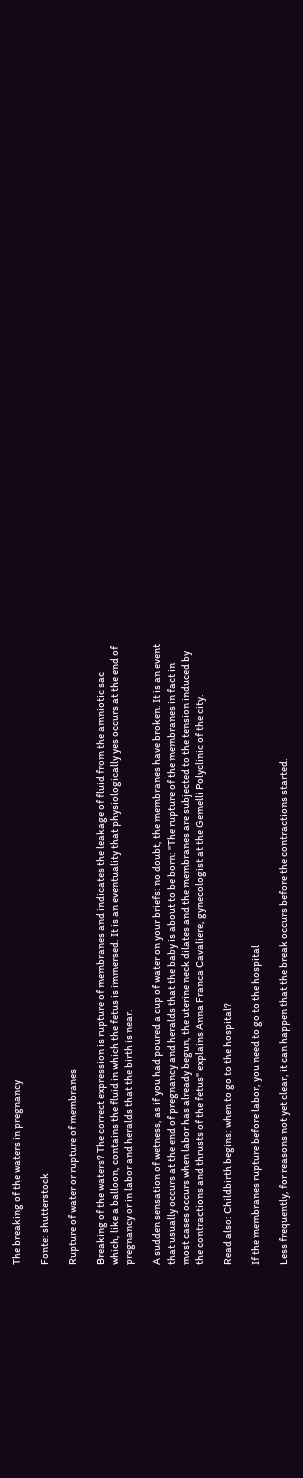The breaking of the waters in pregnancy

Fonte: shutterstock

Rupture of water or rupture of membranes

Breaking of the waters? The correct expression is rupture of membranes and indicates the leakage of fluid from the amniotic sac which, like a balloon, contains the fluid in which the fetus is immersed. It is an eventuality that physiologically yes occurs at the end of pregnancy or in labor and heralds that the birth is near.

A sudden sensation of wetness, as if you had poured a cup of water on your briefs: no doubt, the membranes have broken. It is an event that usually occurs at the end of pregnancy and heralds that the baby is about to be born: "The rupture of the membranes in fact in most cases occurs when labor has already begun, the uterine neck dilates and the membranes are subjected to the tension induced by the contractions and thrusts of the fetus" explains Anna Franca Cavaliere, gynecologist at the Gemelli Polyclinic of the city.

Read also: Childbirth begins: when to go to the hospital?

If the membranes rupture before labor, you need to go to the hospital

Less frequently, for reasons not yet clear, it can happen that the break occurs before the contractions started.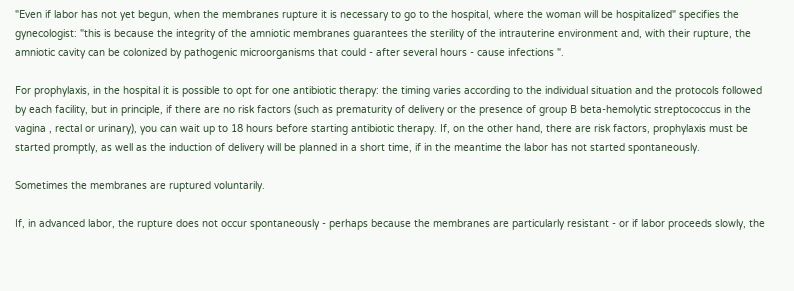"Even if labor has not yet begun, when the membranes rupture it is necessary to go to the hospital, where the woman will be hospitalized" specifies the gynecologist: "this is because the integrity of the amniotic membranes guarantees the sterility of the intrauterine environment and, with their rupture, the amniotic cavity can be colonized by pathogenic microorganisms that could - after several hours - cause infections ".

For prophylaxis, in the hospital it is possible to opt for one antibiotic therapy: the timing varies according to the individual situation and the protocols followed by each facility, but in principle, if there are no risk factors (such as prematurity of delivery or the presence of group B beta-hemolytic streptococcus in the vagina , rectal or urinary), you can wait up to 18 hours before starting antibiotic therapy. If, on the other hand, there are risk factors, prophylaxis must be started promptly, as well as the induction of delivery will be planned in a short time, if in the meantime the labor has not started spontaneously.

Sometimes the membranes are ruptured voluntarily.

If, in advanced labor, the rupture does not occur spontaneously - perhaps because the membranes are particularly resistant - or if labor proceeds slowly, the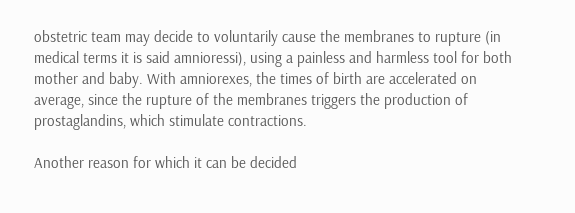obstetric team may decide to voluntarily cause the membranes to rupture (in medical terms it is said amnioressi), using a painless and harmless tool for both mother and baby. With amniorexes, the times of birth are accelerated on average, since the rupture of the membranes triggers the production of prostaglandins, which stimulate contractions.

Another reason for which it can be decided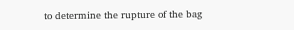to determine the rupture of the bag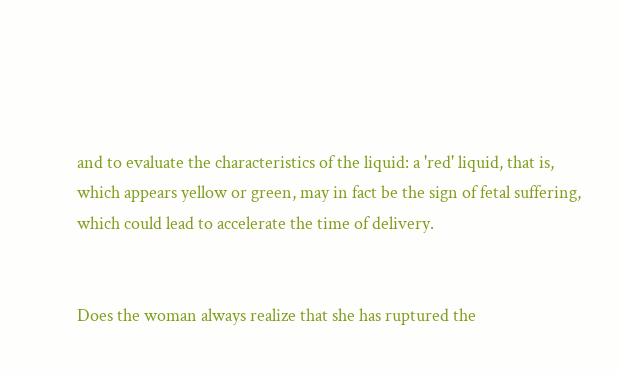and to evaluate the characteristics of the liquid: a 'red' liquid, that is, which appears yellow or green, may in fact be the sign of fetal suffering, which could lead to accelerate the time of delivery.


Does the woman always realize that she has ruptured the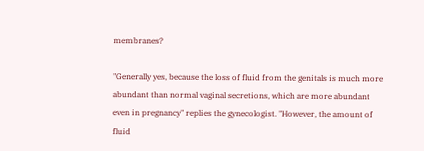membranes?

"Generally yes, because the loss of fluid from the genitals is much more abundant than normal vaginal secretions, which are more abundant even in pregnancy" replies the gynecologist. "However, the amount of fluid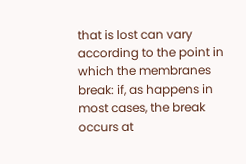that is lost can vary according to the point in which the membranes break: if, as happens in most cases, the break occurs at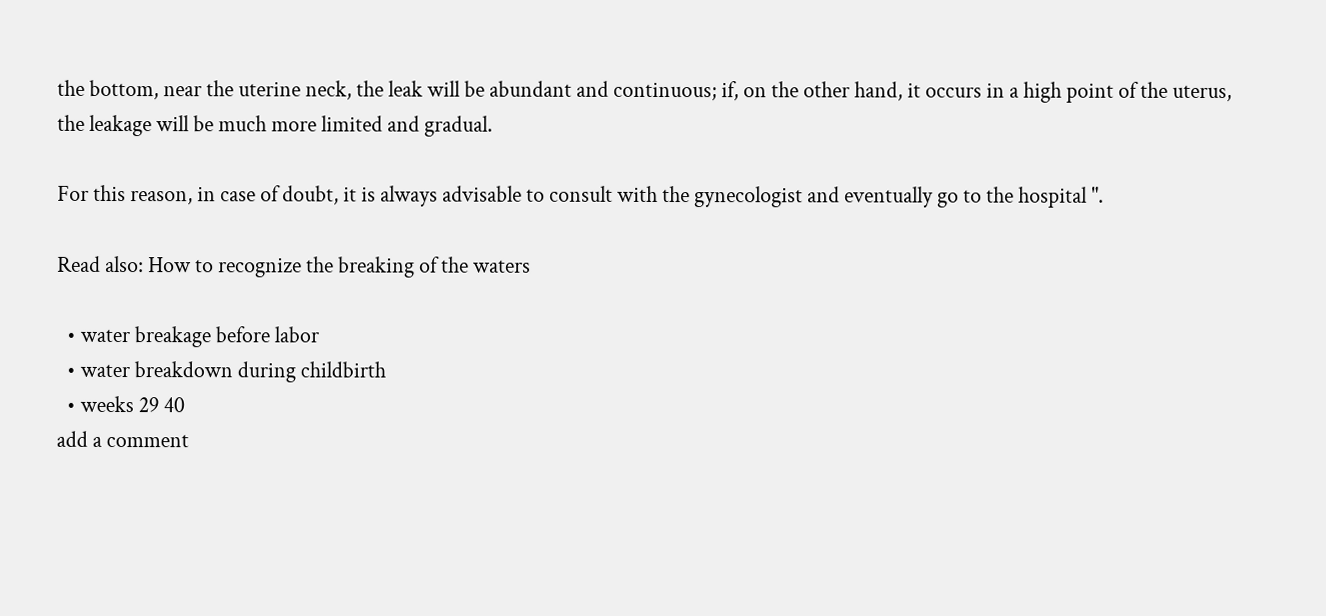the bottom, near the uterine neck, the leak will be abundant and continuous; if, on the other hand, it occurs in a high point of the uterus, the leakage will be much more limited and gradual.

For this reason, in case of doubt, it is always advisable to consult with the gynecologist and eventually go to the hospital ".

Read also: How to recognize the breaking of the waters

  • water breakage before labor
  • water breakdown during childbirth
  • weeks 29 40
add a comment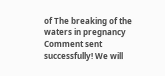of The breaking of the waters in pregnancy
Comment sent successfully! We will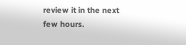review it in the next few hours.